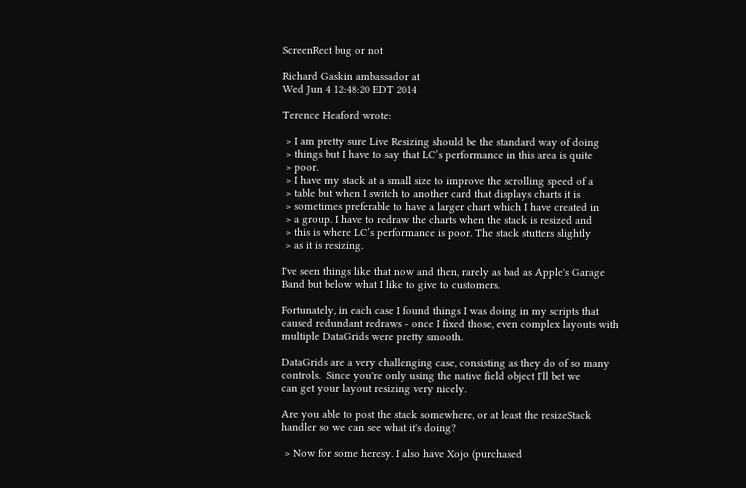ScreenRect bug or not

Richard Gaskin ambassador at
Wed Jun 4 12:48:20 EDT 2014

Terence Heaford wrote:

 > I am pretty sure Live Resizing should be the standard way of doing
 > things but I have to say that LC’s performance in this area is quite
 > poor.
 > I have my stack at a small size to improve the scrolling speed of a
 > table but when I switch to another card that displays charts it is
 > sometimes preferable to have a larger chart which I have created in
 > a group. I have to redraw the charts when the stack is resized and
 > this is where LC’s performance is poor. The stack stutters slightly
 > as it is resizing.

I've seen things like that now and then, rarely as bad as Apple's Garage
Band but below what I like to give to customers.

Fortunately, in each case I found things I was doing in my scripts that
caused redundant redraws - once I fixed those, even complex layouts with
multiple DataGrids were pretty smooth.

DataGrids are a very challenging case, consisting as they do of so many
controls.  Since you're only using the native field object I'll bet we
can get your layout resizing very nicely.

Are you able to post the stack somewhere, or at least the resizeStack
handler so we can see what it's doing?

 > Now for some heresy. I also have Xojo (purchased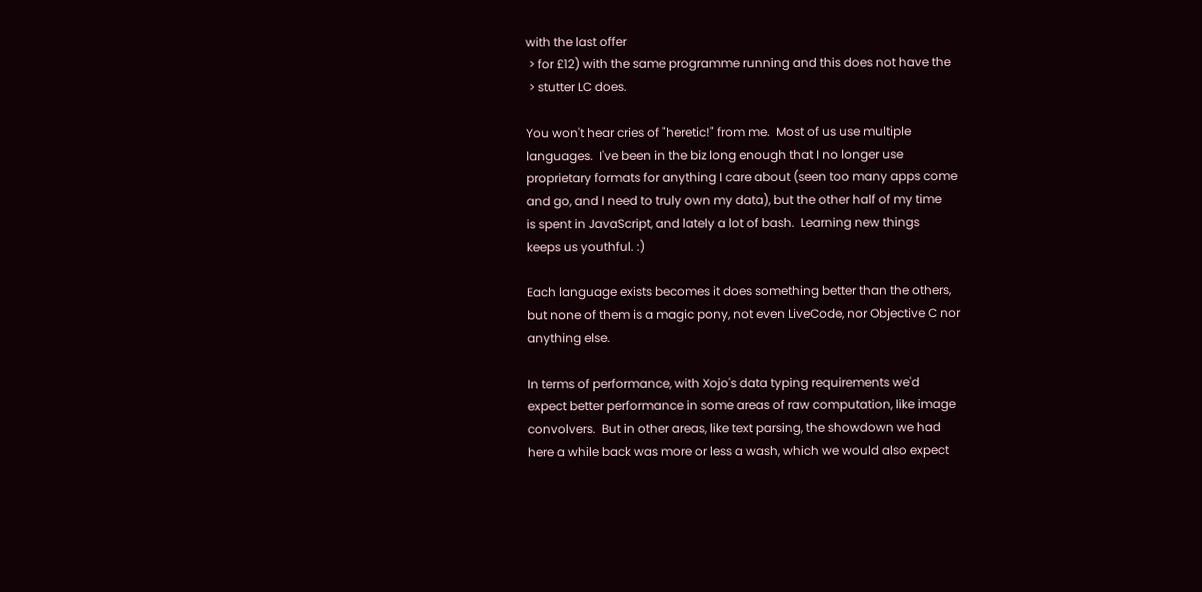with the last offer
 > for £12) with the same programme running and this does not have the
 > stutter LC does.

You won't hear cries of "heretic!" from me.  Most of us use multiple
languages.  I've been in the biz long enough that I no longer use
proprietary formats for anything I care about (seen too many apps come
and go, and I need to truly own my data), but the other half of my time
is spent in JavaScript, and lately a lot of bash.  Learning new things
keeps us youthful. :)

Each language exists becomes it does something better than the others,
but none of them is a magic pony, not even LiveCode, nor Objective C nor
anything else.

In terms of performance, with Xojo's data typing requirements we'd
expect better performance in some areas of raw computation, like image
convolvers.  But in other areas, like text parsing, the showdown we had
here a while back was more or less a wash, which we would also expect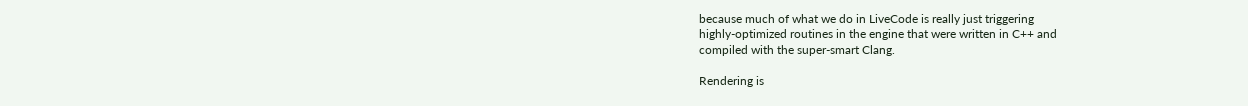because much of what we do in LiveCode is really just triggering
highly-optimized routines in the engine that were written in C++ and
compiled with the super-smart Clang.

Rendering is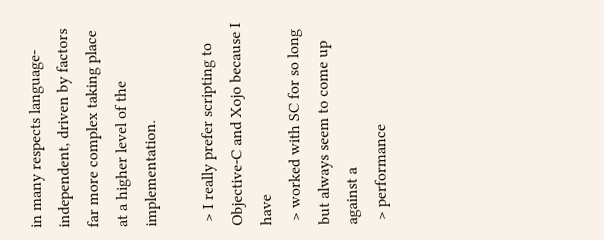in many respects language-independent, driven by factors
far more complex taking place at a higher level of the implementation.

 > I really prefer scripting to Objective-C and Xojo because I have
 > worked with SC for so long but always seem to come up against a
 > performance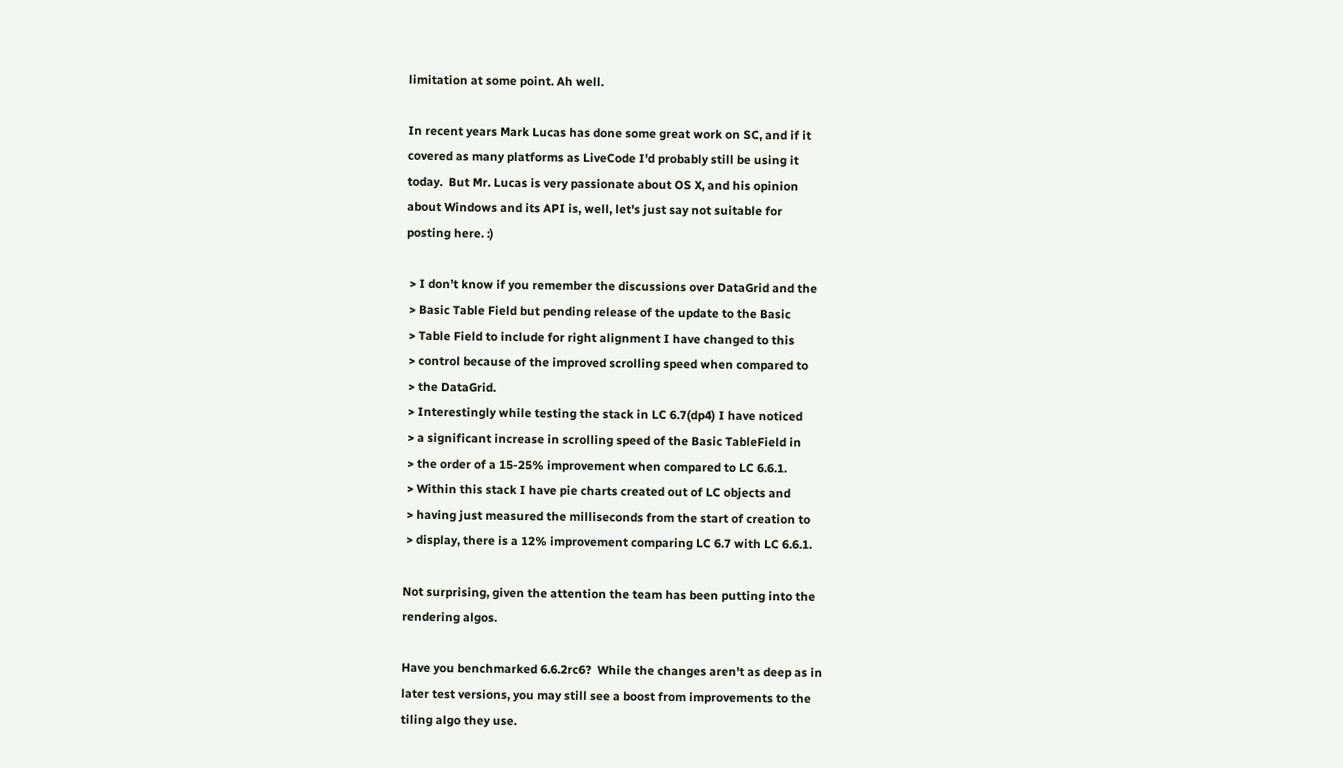limitation at some point. Ah well.

In recent years Mark Lucas has done some great work on SC, and if it
covered as many platforms as LiveCode I'd probably still be using it
today.  But Mr. Lucas is very passionate about OS X, and his opinion
about Windows and its API is, well, let's just say not suitable for
posting here. :)

 > I don’t know if you remember the discussions over DataGrid and the
 > Basic Table Field but pending release of the update to the Basic
 > Table Field to include for right alignment I have changed to this
 > control because of the improved scrolling speed when compared to
 > the DataGrid.
 > Interestingly while testing the stack in LC 6.7(dp4) I have noticed
 > a significant increase in scrolling speed of the Basic TableField in
 > the order of a 15-25% improvement when compared to LC 6.6.1.
 > Within this stack I have pie charts created out of LC objects and
 > having just measured the milliseconds from the start of creation to
 > display, there is a 12% improvement comparing LC 6.7 with LC 6.6.1.

Not surprising, given the attention the team has been putting into the
rendering algos.

Have you benchmarked 6.6.2rc6?  While the changes aren't as deep as in
later test versions, you may still see a boost from improvements to the
tiling algo they use.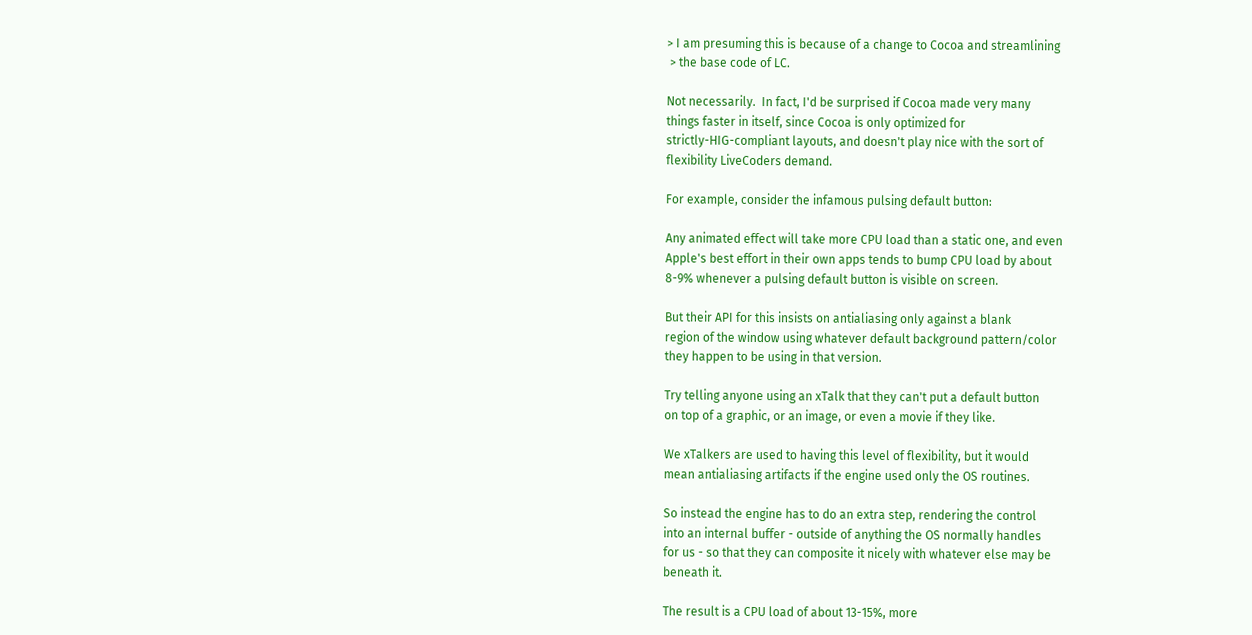> I am presuming this is because of a change to Cocoa and streamlining
 > the base code of LC.

Not necessarily.  In fact, I'd be surprised if Cocoa made very many
things faster in itself, since Cocoa is only optimized for
strictly-HIG-compliant layouts, and doesn't play nice with the sort of
flexibility LiveCoders demand.

For example, consider the infamous pulsing default button:

Any animated effect will take more CPU load than a static one, and even
Apple's best effort in their own apps tends to bump CPU load by about
8-9% whenever a pulsing default button is visible on screen.

But their API for this insists on antialiasing only against a blank
region of the window using whatever default background pattern/color
they happen to be using in that version.

Try telling anyone using an xTalk that they can't put a default button
on top of a graphic, or an image, or even a movie if they like.

We xTalkers are used to having this level of flexibility, but it would
mean antialiasing artifacts if the engine used only the OS routines.

So instead the engine has to do an extra step, rendering the control
into an internal buffer - outside of anything the OS normally handles
for us - so that they can composite it nicely with whatever else may be
beneath it.

The result is a CPU load of about 13-15%, more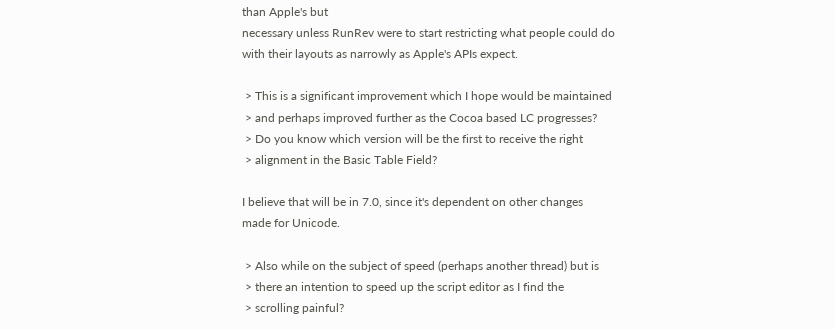than Apple's but
necessary unless RunRev were to start restricting what people could do
with their layouts as narrowly as Apple's APIs expect.

 > This is a significant improvement which I hope would be maintained
 > and perhaps improved further as the Cocoa based LC progresses?
 > Do you know which version will be the first to receive the right
 > alignment in the Basic Table Field?

I believe that will be in 7.0, since it's dependent on other changes
made for Unicode.

 > Also while on the subject of speed (perhaps another thread) but is
 > there an intention to speed up the script editor as I find the
 > scrolling painful?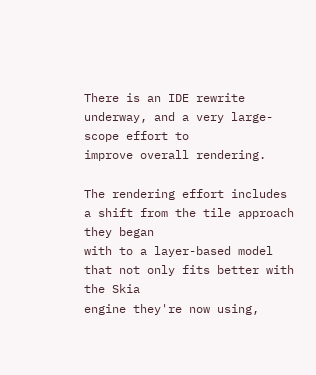There is an IDE rewrite underway, and a very large-scope effort to
improve overall rendering.

The rendering effort includes a shift from the tile approach they began
with to a layer-based model that not only fits better with the Skia
engine they're now using,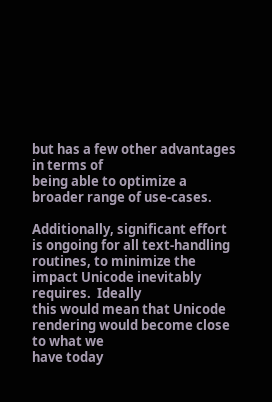but has a few other advantages in terms of
being able to optimize a broader range of use-cases.

Additionally, significant effort is ongoing for all text-handling
routines, to minimize the impact Unicode inevitably requires.  Ideally
this would mean that Unicode rendering would become close to what we
have today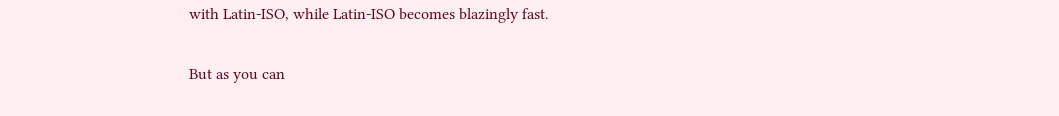with Latin-ISO, while Latin-ISO becomes blazingly fast.

But as you can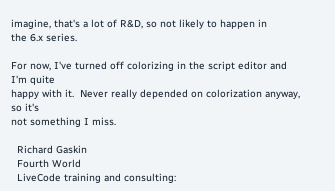imagine, that's a lot of R&D, so not likely to happen in
the 6.x series.

For now, I've turned off colorizing in the script editor and I'm quite
happy with it.  Never really depended on colorization anyway, so it's
not something I miss.

  Richard Gaskin
  Fourth World
  LiveCode training and consulting: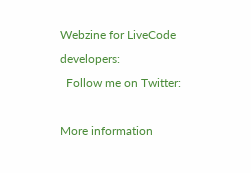Webzine for LiveCode developers:
  Follow me on Twitter:

More information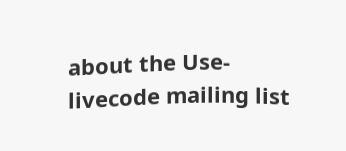about the Use-livecode mailing list